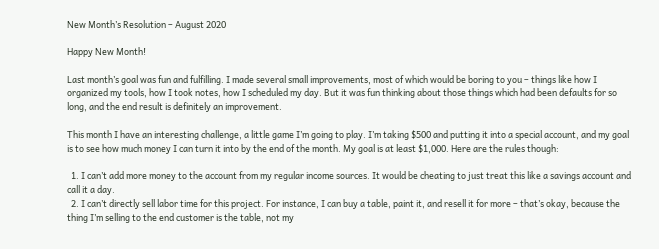New Month’s Resolution – August 2020

Happy New Month!

Last month’s goal was fun and fulfilling. I made several small improvements, most of which would be boring to you – things like how I organized my tools, how I took notes, how I scheduled my day. But it was fun thinking about those things which had been defaults for so long, and the end result is definitely an improvement.

This month I have an interesting challenge, a little game I’m going to play. I’m taking $500 and putting it into a special account, and my goal is to see how much money I can turn it into by the end of the month. My goal is at least $1,000. Here are the rules though:

  1. I can’t add more money to the account from my regular income sources. It would be cheating to just treat this like a savings account and call it a day.
  2. I can’t directly sell labor time for this project. For instance, I can buy a table, paint it, and resell it for more – that’s okay, because the thing I’m selling to the end customer is the table, not my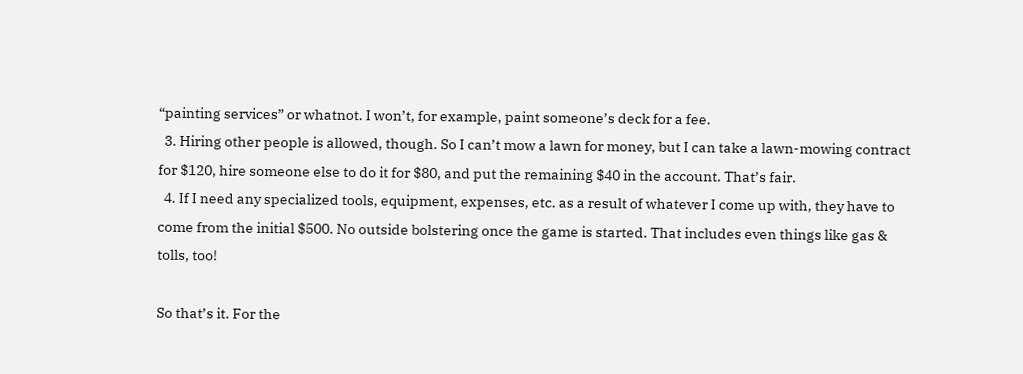“painting services” or whatnot. I won’t, for example, paint someone’s deck for a fee.
  3. Hiring other people is allowed, though. So I can’t mow a lawn for money, but I can take a lawn-mowing contract for $120, hire someone else to do it for $80, and put the remaining $40 in the account. That’s fair.
  4. If I need any specialized tools, equipment, expenses, etc. as a result of whatever I come up with, they have to come from the initial $500. No outside bolstering once the game is started. That includes even things like gas & tolls, too!

So that’s it. For the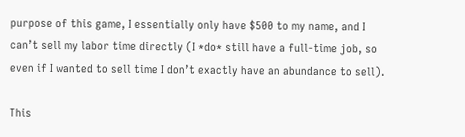purpose of this game, I essentially only have $500 to my name, and I can’t sell my labor time directly (I *do* still have a full-time job, so even if I wanted to sell time I don’t exactly have an abundance to sell).

This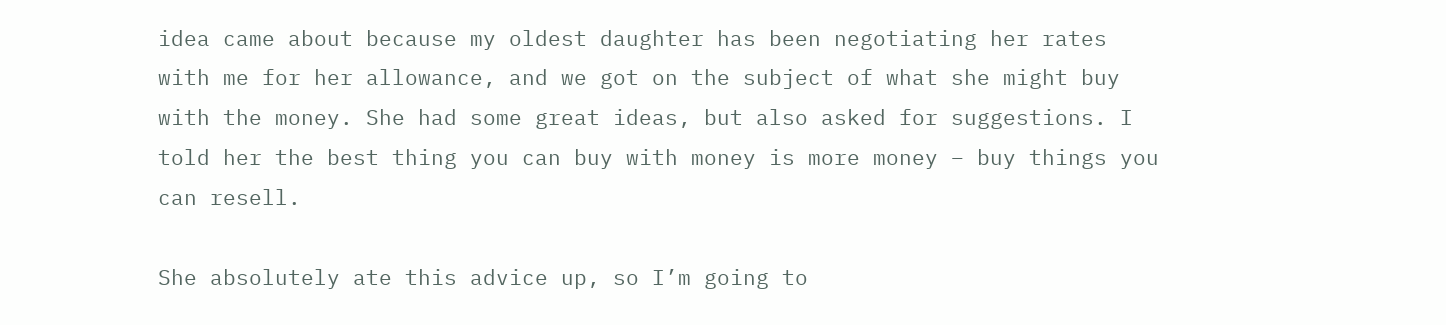idea came about because my oldest daughter has been negotiating her rates with me for her allowance, and we got on the subject of what she might buy with the money. She had some great ideas, but also asked for suggestions. I told her the best thing you can buy with money is more money – buy things you can resell.

She absolutely ate this advice up, so I’m going to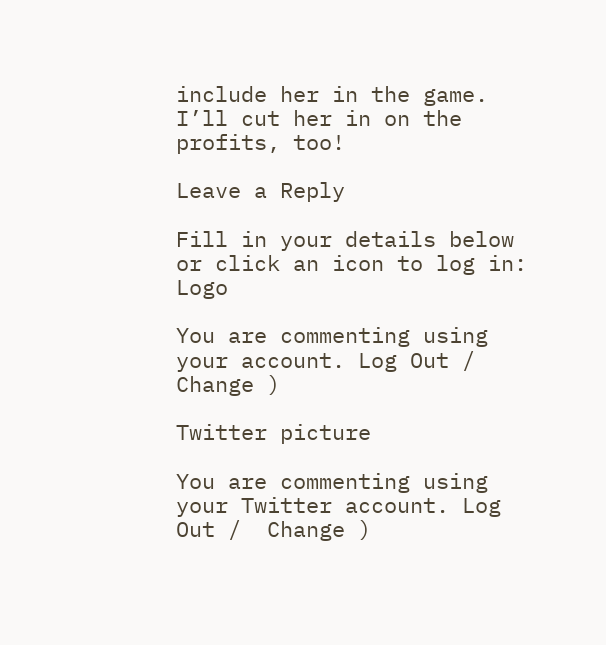include her in the game. I’ll cut her in on the profits, too!

Leave a Reply

Fill in your details below or click an icon to log in: Logo

You are commenting using your account. Log Out /  Change )

Twitter picture

You are commenting using your Twitter account. Log Out /  Change )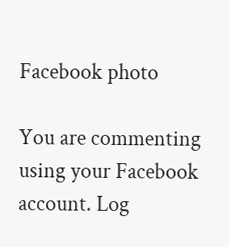Facebook photo

You are commenting using your Facebook account. Log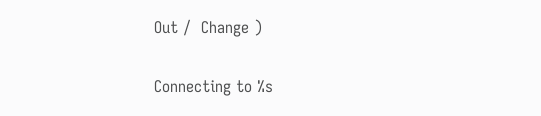Out /  Change )

Connecting to %s